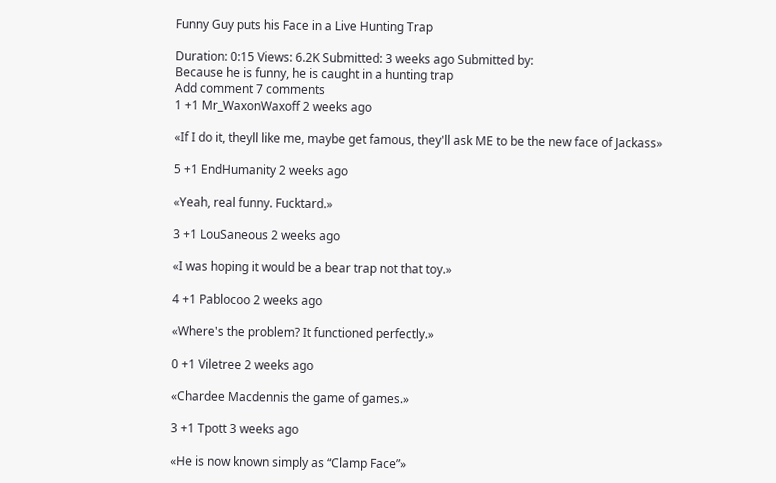Funny Guy puts his Face in a Live Hunting Trap

Duration: 0:15 Views: 6.2K Submitted: 3 weeks ago Submitted by:
Because he is funny, he is caught in a hunting trap
Add comment 7 comments
1 +1 Mr_WaxonWaxoff 2 weeks ago

«If I do it, theyll like me, maybe get famous, they'll ask ME to be the new face of Jackass»

5 +1 EndHumanity 2 weeks ago

«Yeah, real funny. Fucktard.»

3 +1 LouSaneous 2 weeks ago

«I was hoping it would be a bear trap not that toy.»

4 +1 Pablocoo 2 weeks ago

«Where's the problem? It functioned perfectly.»

0 +1 Viletree 2 weeks ago

«Chardee Macdennis the game of games.»

3 +1 Tpott 3 weeks ago

«He is now known simply as “Clamp Face”»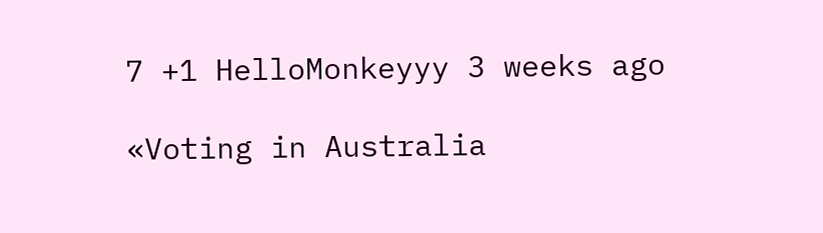7 +1 HelloMonkeyyy 3 weeks ago

«Voting in Australia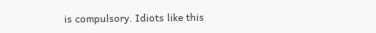is compulsory. Idiots like this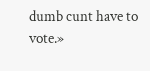dumb cunt have to vote.»